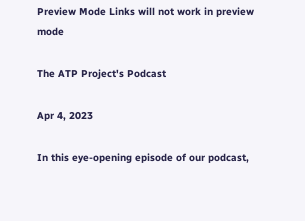Preview Mode Links will not work in preview mode

The ATP Project's Podcast

Apr 4, 2023

In this eye-opening episode of our podcast,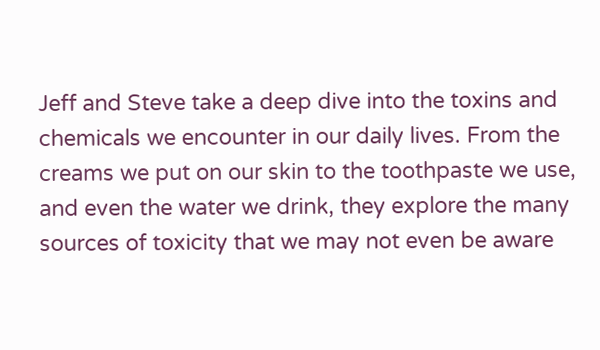Jeff and Steve take a deep dive into the toxins and chemicals we encounter in our daily lives. From the creams we put on our skin to the toothpaste we use, and even the water we drink, they explore the many sources of toxicity that we may not even be aware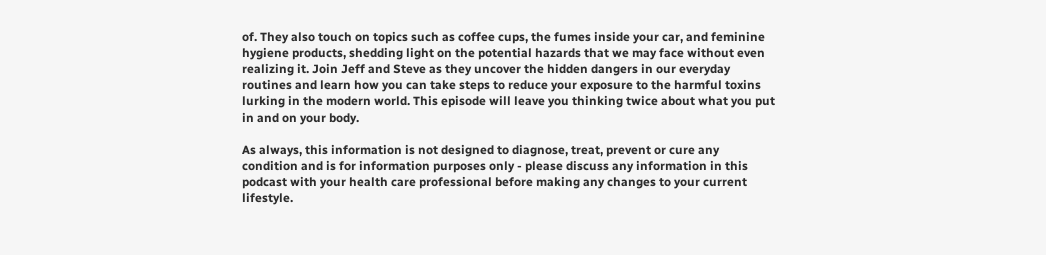of. They also touch on topics such as coffee cups, the fumes inside your car, and feminine hygiene products, shedding light on the potential hazards that we may face without even realizing it. Join Jeff and Steve as they uncover the hidden dangers in our everyday routines and learn how you can take steps to reduce your exposure to the harmful toxins lurking in the modern world. This episode will leave you thinking twice about what you put in and on your body.

As always, this information is not designed to diagnose, treat, prevent or cure any condition and is for information purposes only - please discuss any information in this podcast with your health care professional before making any changes to your current lifestyle.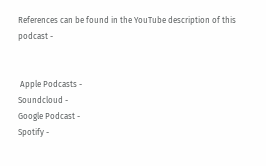References can be found in the YouTube description of this podcast -


 Apple Podcasts -
Soundcloud -
Google Podcast -
Spotify -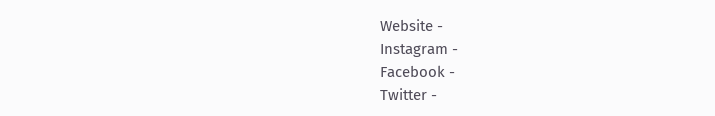Website -
Instagram -
Facebook -
Twitter -